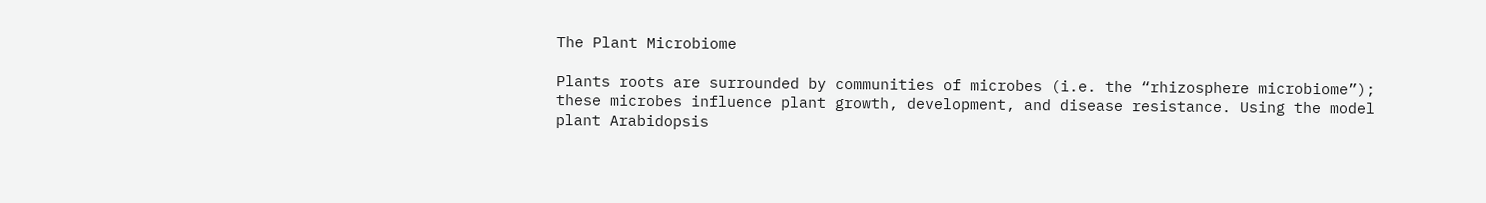The Plant Microbiome

Plants roots are surrounded by communities of microbes (i.e. the “rhizosphere microbiome”); these microbes influence plant growth, development, and disease resistance. Using the model plant Arabidopsis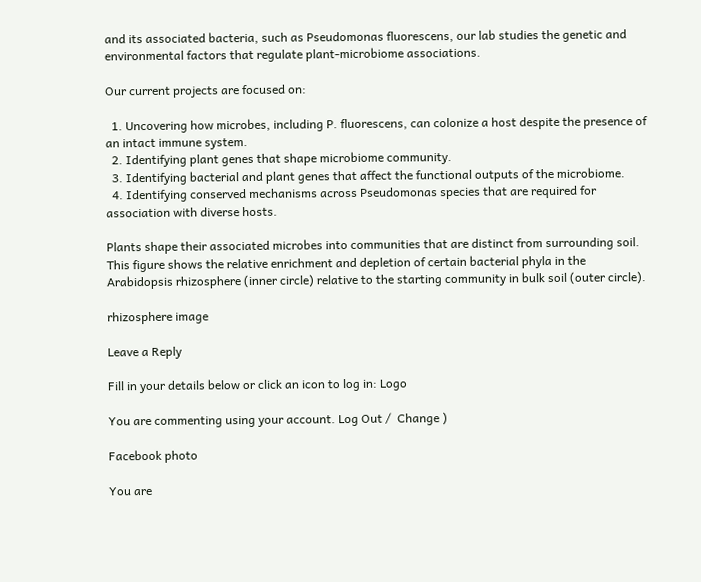and its associated bacteria, such as Pseudomonas fluorescens, our lab studies the genetic and environmental factors that regulate plant-microbiome associations.

Our current projects are focused on:

  1. Uncovering how microbes, including P. fluorescens, can colonize a host despite the presence of an intact immune system.
  2. Identifying plant genes that shape microbiome community.
  3. Identifying bacterial and plant genes that affect the functional outputs of the microbiome.
  4. Identifying conserved mechanisms across Pseudomonas species that are required for association with diverse hosts.

Plants shape their associated microbes into communities that are distinct from surrounding soil. This figure shows the relative enrichment and depletion of certain bacterial phyla in the Arabidopsis rhizosphere (inner circle) relative to the starting community in bulk soil (outer circle).

rhizosphere image

Leave a Reply

Fill in your details below or click an icon to log in: Logo

You are commenting using your account. Log Out /  Change )

Facebook photo

You are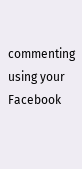commenting using your Facebook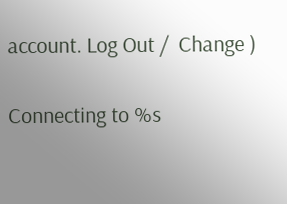account. Log Out /  Change )

Connecting to %s